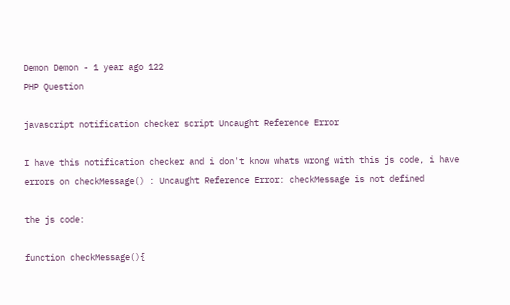Demon Demon - 1 year ago 122
PHP Question

javascript notification checker script Uncaught Reference Error

I have this notification checker and i don't know whats wrong with this js code, i have errors on checkMessage() : Uncaught Reference Error: checkMessage is not defined

the js code:

function checkMessage(){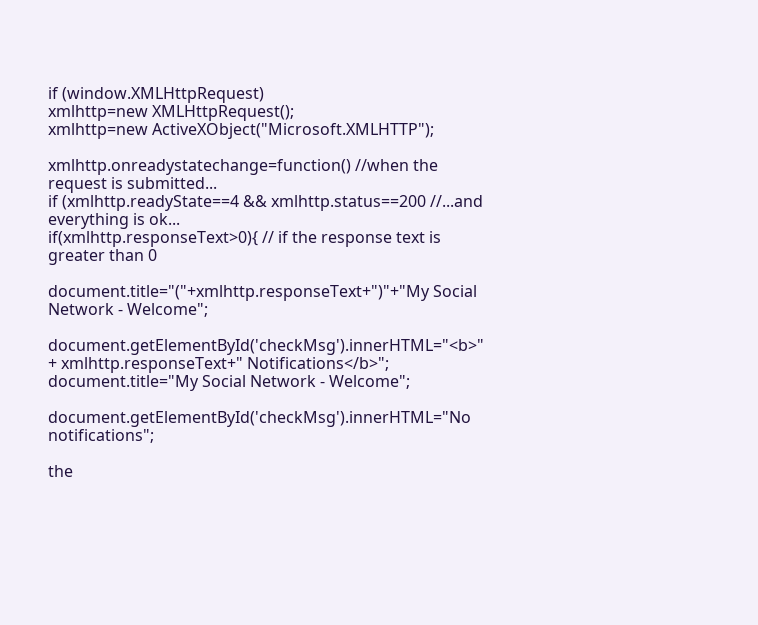if (window.XMLHttpRequest)
xmlhttp=new XMLHttpRequest();
xmlhttp=new ActiveXObject("Microsoft.XMLHTTP");

xmlhttp.onreadystatechange=function() //when the request is submitted...
if (xmlhttp.readyState==4 && xmlhttp.status==200 //...and everything is ok...
if(xmlhttp.responseText>0){ // if the response text is greater than 0

document.title="("+xmlhttp.responseText+")"+"My Social Network - Welcome";

document.getElementById('checkMsg').innerHTML="<b>" + xmlhttp.responseText+" Notifications</b>";
document.title="My Social Network - Welcome";

document.getElementById('checkMsg').innerHTML="No notifications";

the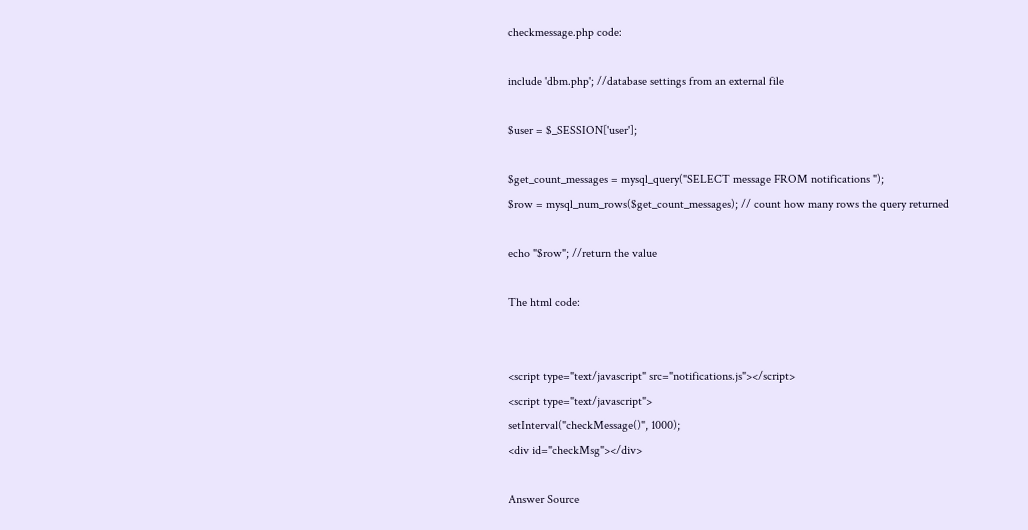checkmessage.php code:

include 'dbm.php'; //database settings from an external file

$user = $_SESSION['user'];

$get_count_messages = mysql_query("SELECT message FROM notifications ");
$row = mysql_num_rows($get_count_messages); // count how many rows the query returned

echo "$row"; //return the value

The html code:


<script type="text/javascript" src="notifications.js"></script>
<script type="text/javascript">
setInterval("checkMessage()", 1000);
<div id="checkMsg"></div>

Answer Source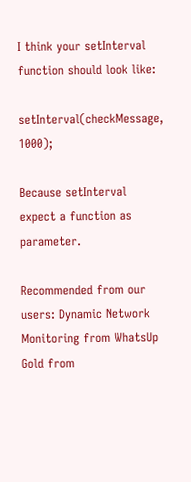I think your setInterval function should look like:

setInterval(checkMessage, 1000);

Because setInterval expect a function as parameter.

Recommended from our users: Dynamic Network Monitoring from WhatsUp Gold from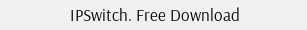IPSwitch. Free Download